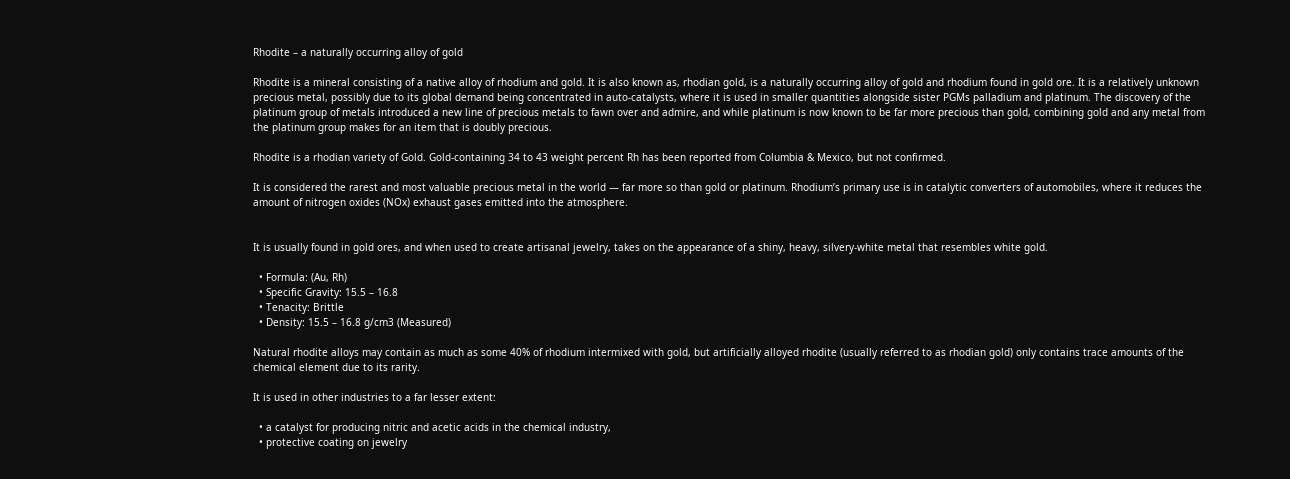Rhodite – a naturally occurring alloy of gold

Rhodite is a mineral consisting of a native alloy of rhodium and gold. It is also known as, rhodian gold, is a naturally occurring alloy of gold and rhodium found in gold ore. It is a relatively unknown precious metal, possibly due to its global demand being concentrated in auto-catalysts, where it is used in smaller quantities alongside sister PGMs palladium and platinum. The discovery of the platinum group of metals introduced a new line of precious metals to fawn over and admire, and while platinum is now known to be far more precious than gold, combining gold and any metal from the platinum group makes for an item that is doubly precious.

Rhodite is a rhodian variety of Gold. Gold-containing 34 to 43 weight percent Rh has been reported from Columbia & Mexico, but not confirmed.

It is considered the rarest and most valuable precious metal in the world — far more so than gold or platinum. Rhodium’s primary use is in catalytic converters of automobiles, where it reduces the amount of nitrogen oxides (NOx) exhaust gases emitted into the atmosphere.


It is usually found in gold ores, and when used to create artisanal jewelry, takes on the appearance of a shiny, heavy, silvery-white metal that resembles white gold.

  • Formula: (Au, Rh)
  • Specific Gravity: 15.5 – 16.8
  • Tenacity: Brittle
  • Density: 15.5 – 16.8 g/cm3 (Measured)

Natural rhodite alloys may contain as much as some 40% of rhodium intermixed with gold, but artificially alloyed rhodite (usually referred to as rhodian gold) only contains trace amounts of the chemical element due to its rarity.

It is used in other industries to a far lesser extent:

  • a catalyst for producing nitric and acetic acids in the chemical industry,
  • protective coating on jewelry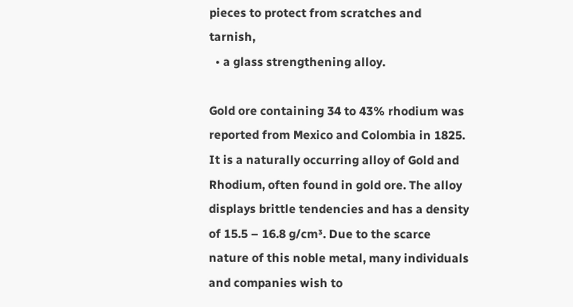pieces to protect from scratches and tarnish,
  • a glass strengthening alloy.

Gold ore containing 34 to 43% rhodium was reported from Mexico and Colombia in 1825. It is a naturally occurring alloy of Gold and Rhodium, often found in gold ore. The alloy displays brittle tendencies and has a density of 15.5 – 16.8 g/cm³. Due to the scarce nature of this noble metal, many individuals and companies wish to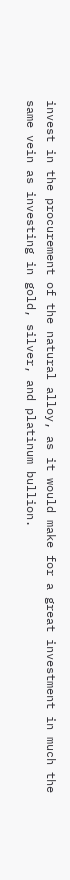invest in the procurement of the natural alloy, as it would make for a great investment in much the same vein as investing in gold, silver, and platinum bullion.